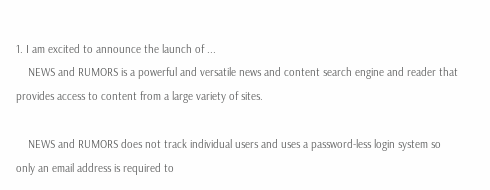1. I am excited to announce the launch of ...
    NEWS and RUMORS is a powerful and versatile news and content search engine and reader that provides access to content from a large variety of sites.

    NEWS and RUMORS does not track individual users and uses a password-less login system so only an email address is required to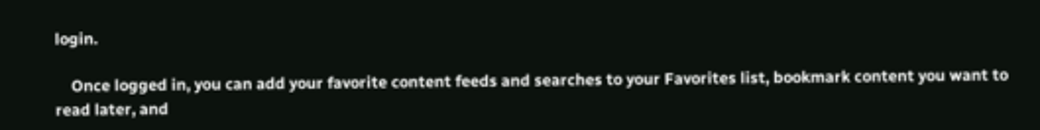login.

    Once logged in, you can add your favorite content feeds and searches to your Favorites list, bookmark content you want to read later, and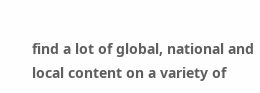find a lot of global, national and local content on a variety of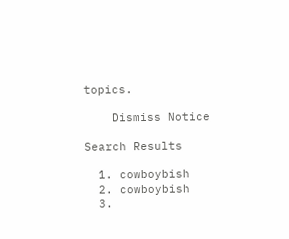topics.

    Dismiss Notice

Search Results

  1. cowboybish
  2. cowboybish
  3.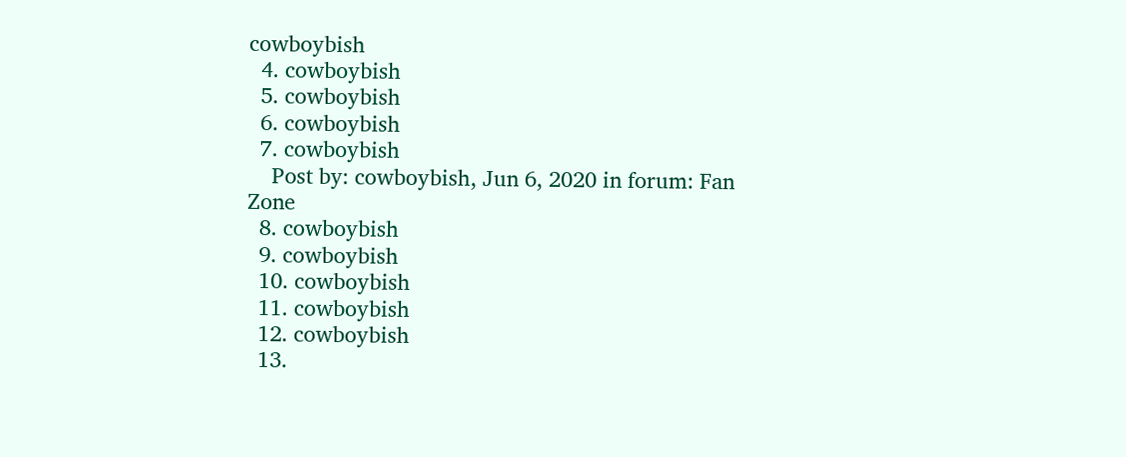cowboybish
  4. cowboybish
  5. cowboybish
  6. cowboybish
  7. cowboybish
    Post by: cowboybish, Jun 6, 2020 in forum: Fan Zone
  8. cowboybish
  9. cowboybish
  10. cowboybish
  11. cowboybish
  12. cowboybish
  13.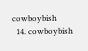cowboybish
  14. cowboybish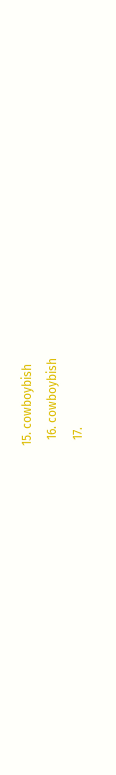15. cowboybish
  16. cowboybish
  17.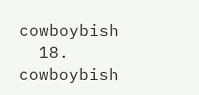cowboybish
  18. cowboybish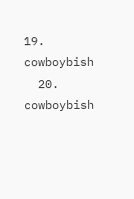19. cowboybish
  20. cowboybish